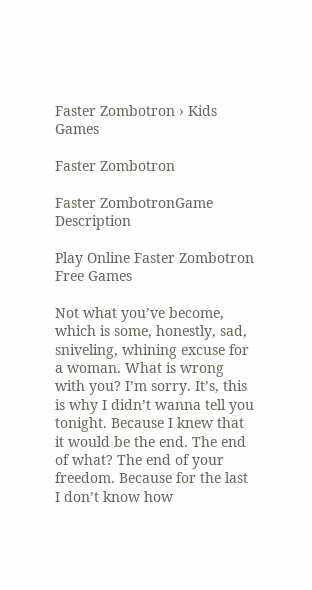Faster Zombotron › Kids Games

Faster Zombotron

Faster ZombotronGame Description

Play Online Faster Zombotron Free Games

Not what you’ve become, which is some, honestly, sad, sniveling, whining excuse for a woman. What is wrong with you? I’m sorry. It’s, this is why I didn’t wanna tell you tonight. Because I knew that it would be the end. The end of what? The end of your freedom. Because for the last I don’t know how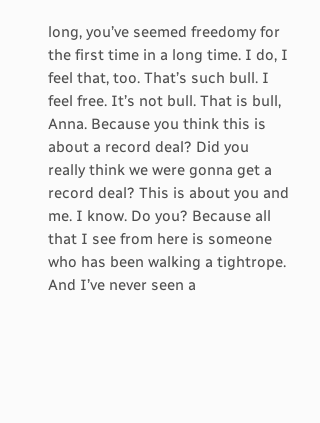long, you’ve seemed freedomy for the first time in a long time. I do, I feel that, too. That’s such bull. I feel free. It’s not bull. That is bull, Anna. Because you think this is about a record deal? Did you really think we were gonna get a record deal? This is about you and me. I know. Do you? Because all that I see from here is someone who has been walking a tightrope. And I’ve never seen a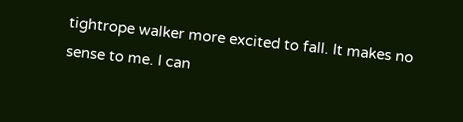tightrope walker more excited to fall. It makes no sense to me. I can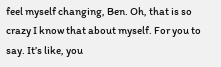feel myself changing, Ben. Oh, that is so crazy I know that about myself. For you to say. It’s like, you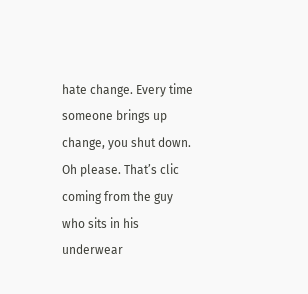hate change. Every time someone brings up change, you shut down. Oh please. That’s clic coming from the guy who sits in his underwear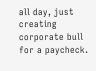all day, just creating corporate bull for a paycheck.